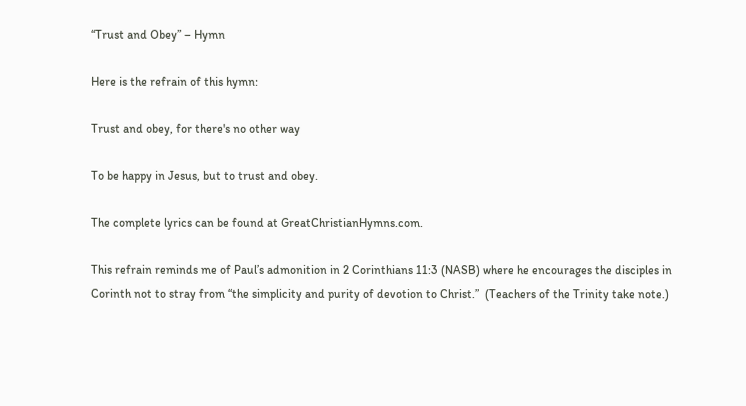“Trust and Obey” – Hymn

Here is the refrain of this hymn:

Trust and obey, for there's no other way

To be happy in Jesus, but to trust and obey.

The complete lyrics can be found at GreatChristianHymns.com.

This refrain reminds me of Paul’s admonition in 2 Corinthians 11:3 (NASB) where he encourages the disciples in Corinth not to stray from “the simplicity and purity of devotion to Christ.”  (Teachers of the Trinity take note.)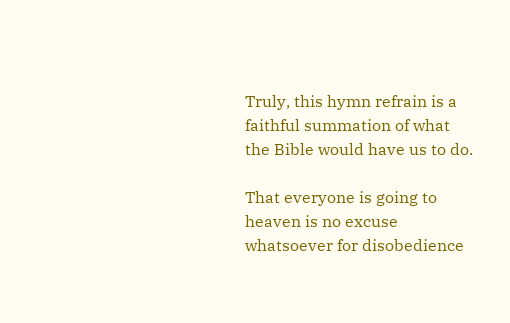Truly, this hymn refrain is a faithful summation of what the Bible would have us to do.

That everyone is going to heaven is no excuse whatsoever for disobedience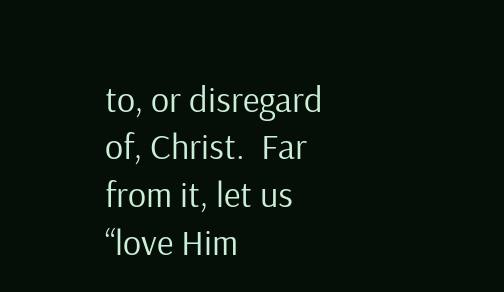to, or disregard of, Christ.  Far from it, let us “love Him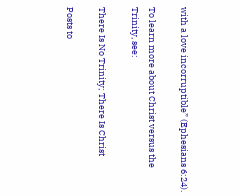with a love incorruptible” (Ephesians 6:24).

To learn more about Christ versus the Trinity, see:

There Is No Trinity; There Is Christ

Posts to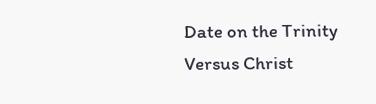Date on the Trinity Versus Christ